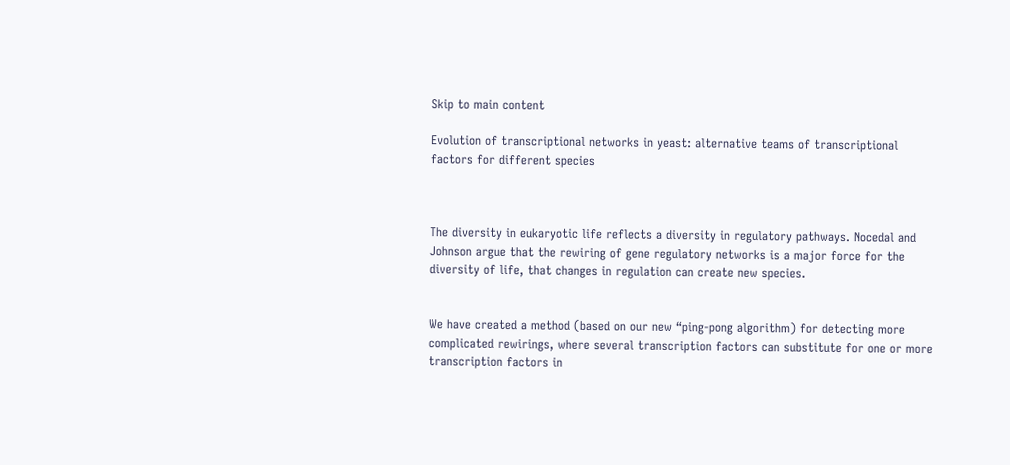Skip to main content

Evolution of transcriptional networks in yeast: alternative teams of transcriptional factors for different species



The diversity in eukaryotic life reflects a diversity in regulatory pathways. Nocedal and Johnson argue that the rewiring of gene regulatory networks is a major force for the diversity of life, that changes in regulation can create new species.


We have created a method (based on our new “ping-pong algorithm) for detecting more complicated rewirings, where several transcription factors can substitute for one or more transcription factors in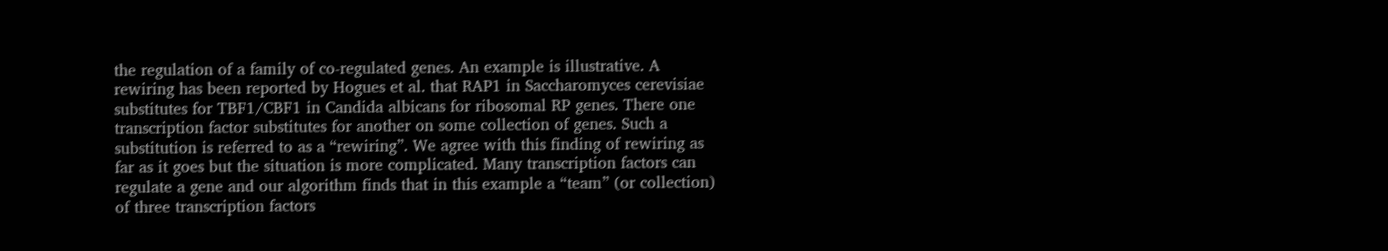the regulation of a family of co-regulated genes. An example is illustrative. A rewiring has been reported by Hogues et al. that RAP1 in Saccharomyces cerevisiae substitutes for TBF1/CBF1 in Candida albicans for ribosomal RP genes. There one transcription factor substitutes for another on some collection of genes. Such a substitution is referred to as a “rewiring”. We agree with this finding of rewiring as far as it goes but the situation is more complicated. Many transcription factors can regulate a gene and our algorithm finds that in this example a “team” (or collection) of three transcription factors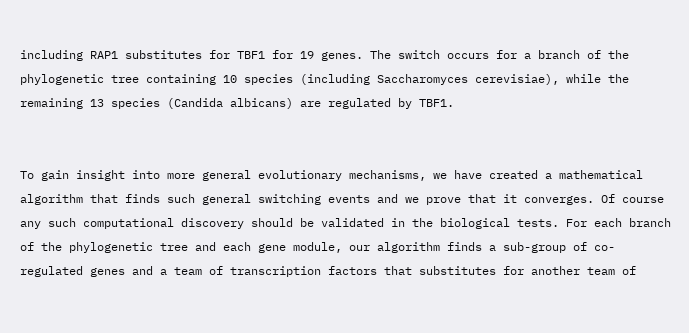including RAP1 substitutes for TBF1 for 19 genes. The switch occurs for a branch of the phylogenetic tree containing 10 species (including Saccharomyces cerevisiae), while the remaining 13 species (Candida albicans) are regulated by TBF1.


To gain insight into more general evolutionary mechanisms, we have created a mathematical algorithm that finds such general switching events and we prove that it converges. Of course any such computational discovery should be validated in the biological tests. For each branch of the phylogenetic tree and each gene module, our algorithm finds a sub-group of co-regulated genes and a team of transcription factors that substitutes for another team of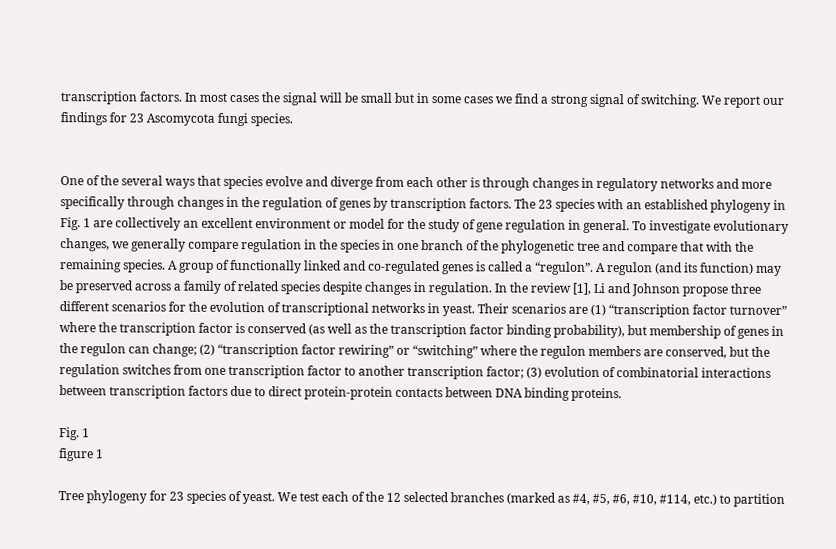transcription factors. In most cases the signal will be small but in some cases we find a strong signal of switching. We report our findings for 23 Ascomycota fungi species.


One of the several ways that species evolve and diverge from each other is through changes in regulatory networks and more specifically through changes in the regulation of genes by transcription factors. The 23 species with an established phylogeny in Fig. 1 are collectively an excellent environment or model for the study of gene regulation in general. To investigate evolutionary changes, we generally compare regulation in the species in one branch of the phylogenetic tree and compare that with the remaining species. A group of functionally linked and co-regulated genes is called a “regulon”. A regulon (and its function) may be preserved across a family of related species despite changes in regulation. In the review [1], Li and Johnson propose three different scenarios for the evolution of transcriptional networks in yeast. Their scenarios are (1) “transcription factor turnover” where the transcription factor is conserved (as well as the transcription factor binding probability), but membership of genes in the regulon can change; (2) “transcription factor rewiring” or “switching” where the regulon members are conserved, but the regulation switches from one transcription factor to another transcription factor; (3) evolution of combinatorial interactions between transcription factors due to direct protein-protein contacts between DNA binding proteins.

Fig. 1
figure 1

Tree phylogeny for 23 species of yeast. We test each of the 12 selected branches (marked as #4, #5, #6, #10, #114, etc.) to partition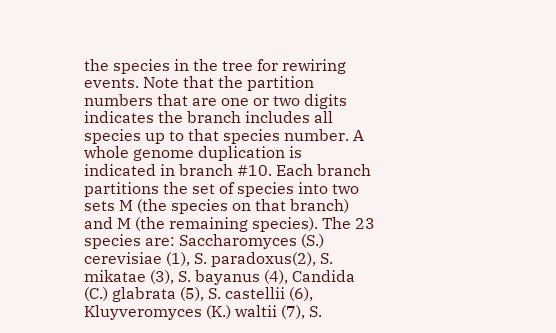the species in the tree for rewiring events. Note that the partition numbers that are one or two digits indicates the branch includes all species up to that species number. A whole genome duplication is indicated in branch #10. Each branch partitions the set of species into two sets M (the species on that branch) and M (the remaining species). The 23 species are: Saccharomyces (S.) cerevisiae (1), S. paradoxus(2), S. mikatae (3), S. bayanus (4), Candida (C.) glabrata (5), S. castellii (6), Kluyveromyces (K.) waltii (7), S.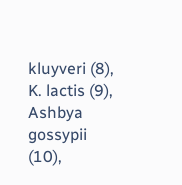kluyveri (8), K. lactis (9), Ashbya gossypii (10),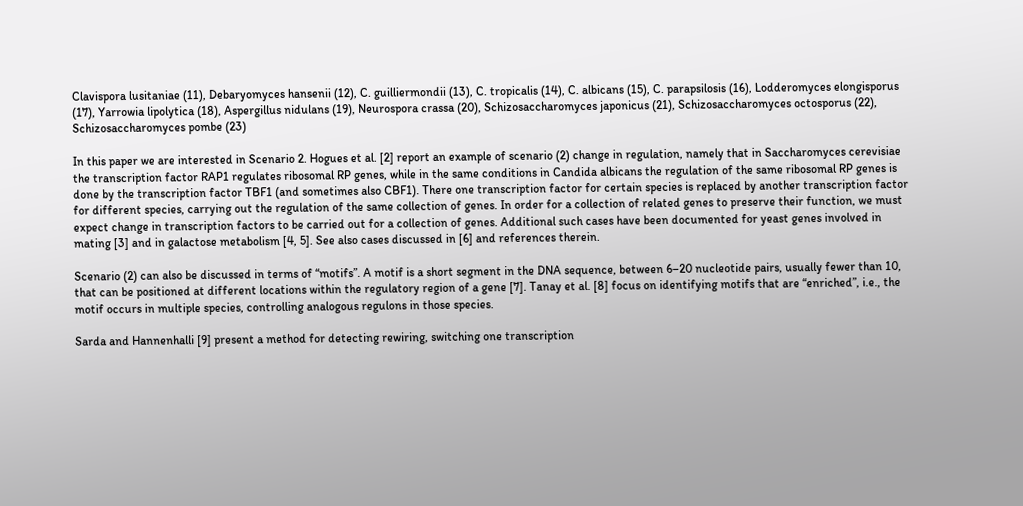Clavispora lusitaniae (11), Debaryomyces hansenii (12), C. guilliermondii (13), C. tropicalis (14), C. albicans (15), C. parapsilosis (16), Lodderomyces elongisporus (17), Yarrowia lipolytica (18), Aspergillus nidulans (19), Neurospora crassa (20), Schizosaccharomyces japonicus (21), Schizosaccharomyces octosporus (22), Schizosaccharomyces pombe (23)

In this paper we are interested in Scenario 2. Hogues et al. [2] report an example of scenario (2) change in regulation, namely that in Saccharomyces cerevisiae the transcription factor RAP1 regulates ribosomal RP genes, while in the same conditions in Candida albicans the regulation of the same ribosomal RP genes is done by the transcription factor TBF1 (and sometimes also CBF1). There one transcription factor for certain species is replaced by another transcription factor for different species, carrying out the regulation of the same collection of genes. In order for a collection of related genes to preserve their function, we must expect change in transcription factors to be carried out for a collection of genes. Additional such cases have been documented for yeast genes involved in mating [3] and in galactose metabolism [4, 5]. See also cases discussed in [6] and references therein.

Scenario (2) can also be discussed in terms of “motifs”. A motif is a short segment in the DNA sequence, between 6–20 nucleotide pairs, usually fewer than 10, that can be positioned at different locations within the regulatory region of a gene [7]. Tanay et al. [8] focus on identifying motifs that are “enriched”, i.e., the motif occurs in multiple species, controlling analogous regulons in those species.

Sarda and Hannenhalli [9] present a method for detecting rewiring, switching one transcription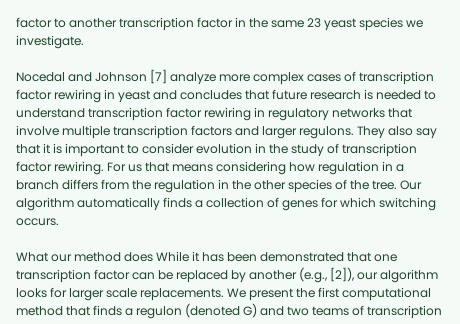factor to another transcription factor in the same 23 yeast species we investigate.

Nocedal and Johnson [7] analyze more complex cases of transcription factor rewiring in yeast and concludes that future research is needed to understand transcription factor rewiring in regulatory networks that involve multiple transcription factors and larger regulons. They also say that it is important to consider evolution in the study of transcription factor rewiring. For us that means considering how regulation in a branch differs from the regulation in the other species of the tree. Our algorithm automatically finds a collection of genes for which switching occurs.

What our method does While it has been demonstrated that one transcription factor can be replaced by another (e.g., [2]), our algorithm looks for larger scale replacements. We present the first computational method that finds a regulon (denoted G) and two teams of transcription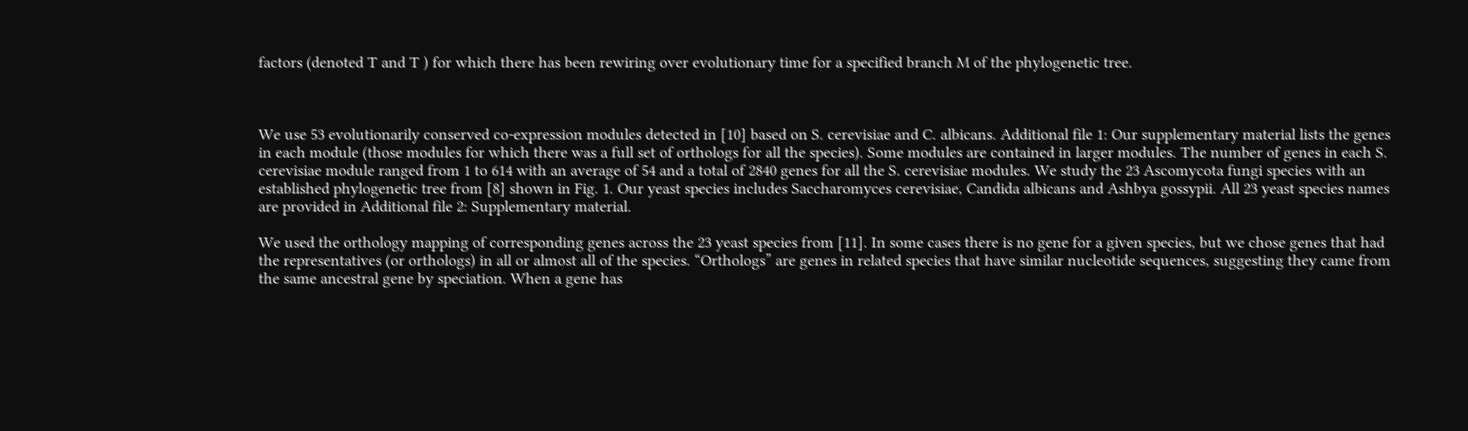factors (denoted T and T ) for which there has been rewiring over evolutionary time for a specified branch M of the phylogenetic tree.



We use 53 evolutionarily conserved co-expression modules detected in [10] based on S. cerevisiae and C. albicans. Additional file 1: Our supplementary material lists the genes in each module (those modules for which there was a full set of orthologs for all the species). Some modules are contained in larger modules. The number of genes in each S. cerevisiae module ranged from 1 to 614 with an average of 54 and a total of 2840 genes for all the S. cerevisiae modules. We study the 23 Ascomycota fungi species with an established phylogenetic tree from [8] shown in Fig. 1. Our yeast species includes Saccharomyces cerevisiae, Candida albicans and Ashbya gossypii. All 23 yeast species names are provided in Additional file 2: Supplementary material.

We used the orthology mapping of corresponding genes across the 23 yeast species from [11]. In some cases there is no gene for a given species, but we chose genes that had the representatives (or orthologs) in all or almost all of the species. “Orthologs” are genes in related species that have similar nucleotide sequences, suggesting they came from the same ancestral gene by speciation. When a gene has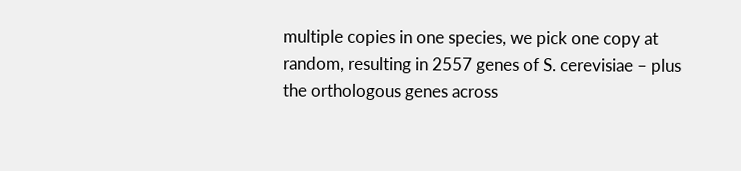multiple copies in one species, we pick one copy at random, resulting in 2557 genes of S. cerevisiae – plus the orthologous genes across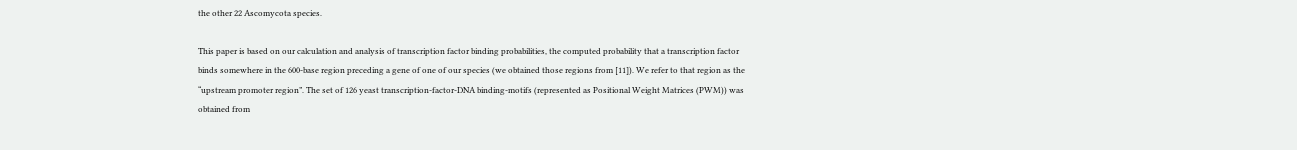the other 22 Ascomycota species.

This paper is based on our calculation and analysis of transcription factor binding probabilities, the computed probability that a transcription factor binds somewhere in the 600-base region preceding a gene of one of our species (we obtained those regions from [11]). We refer to that region as the “upstream promoter region”. The set of 126 yeast transcription-factor-DNA binding-motifs (represented as Positional Weight Matrices (PWM)) was obtained from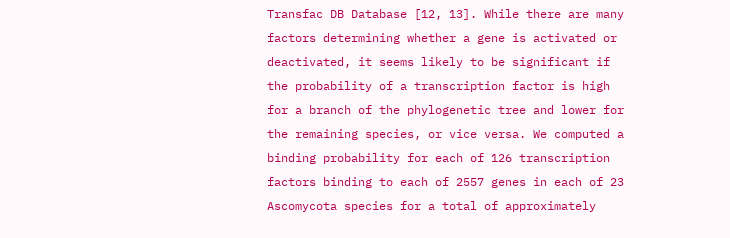Transfac DB Database [12, 13]. While there are many factors determining whether a gene is activated or deactivated, it seems likely to be significant if the probability of a transcription factor is high for a branch of the phylogenetic tree and lower for the remaining species, or vice versa. We computed a binding probability for each of 126 transcription factors binding to each of 2557 genes in each of 23 Ascomycota species for a total of approximately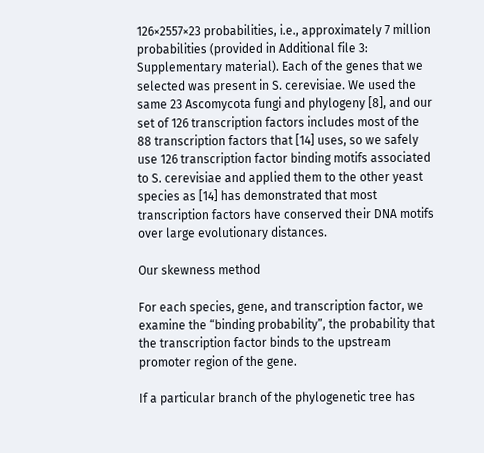126×2557×23 probabilities, i.e., approximately 7 million probabilities (provided in Additional file 3: Supplementary material). Each of the genes that we selected was present in S. cerevisiae. We used the same 23 Ascomycota fungi and phylogeny [8], and our set of 126 transcription factors includes most of the 88 transcription factors that [14] uses, so we safely use 126 transcription factor binding motifs associated to S. cerevisiae and applied them to the other yeast species as [14] has demonstrated that most transcription factors have conserved their DNA motifs over large evolutionary distances.

Our skewness method

For each species, gene, and transcription factor, we examine the “binding probability”, the probability that the transcription factor binds to the upstream promoter region of the gene.

If a particular branch of the phylogenetic tree has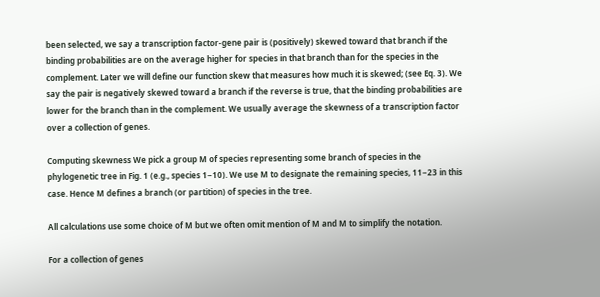been selected, we say a transcription factor-gene pair is (positively) skewed toward that branch if the binding probabilities are on the average higher for species in that branch than for the species in the complement. Later we will define our function skew that measures how much it is skewed; (see Eq. 3). We say the pair is negatively skewed toward a branch if the reverse is true, that the binding probabilities are lower for the branch than in the complement. We usually average the skewness of a transcription factor over a collection of genes.

Computing skewness We pick a group M of species representing some branch of species in the phylogenetic tree in Fig. 1 (e.g., species 1−10). We use M to designate the remaining species, 11−23 in this case. Hence M defines a branch (or partition) of species in the tree.

All calculations use some choice of M but we often omit mention of M and M to simplify the notation.

For a collection of genes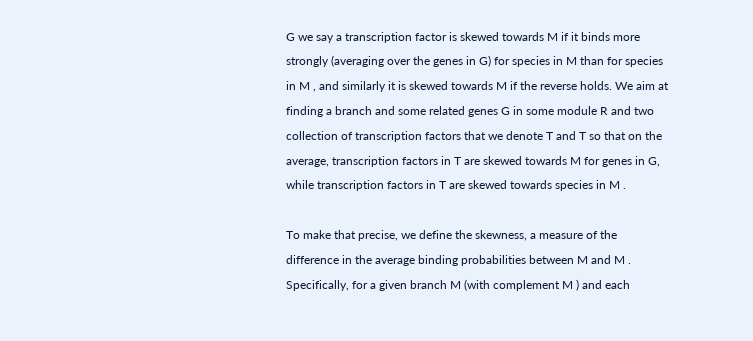G we say a transcription factor is skewed towards M if it binds more strongly (averaging over the genes in G) for species in M than for species in M , and similarly it is skewed towards M if the reverse holds. We aim at finding a branch and some related genes G in some module R and two collection of transcription factors that we denote T and T so that on the average, transcription factors in T are skewed towards M for genes in G, while transcription factors in T are skewed towards species in M .

To make that precise, we define the skewness, a measure of the difference in the average binding probabilities between M and M . Specifically, for a given branch M (with complement M ) and each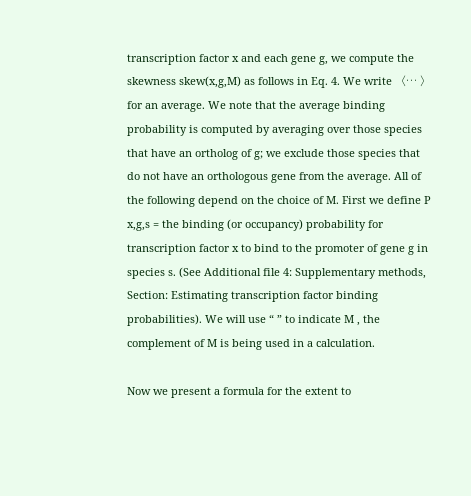transcription factor x and each gene g, we compute the skewness skew(x,g,M) as follows in Eq. 4. We write 〈… 〉 for an average. We note that the average binding probability is computed by averaging over those species that have an ortholog of g; we exclude those species that do not have an orthologous gene from the average. All of the following depend on the choice of M. First we define P x,g,s = the binding (or occupancy) probability for transcription factor x to bind to the promoter of gene g in species s. (See Additional file 4: Supplementary methods, Section: Estimating transcription factor binding probabilities). We will use “ ” to indicate M , the complement of M is being used in a calculation.

Now we present a formula for the extent to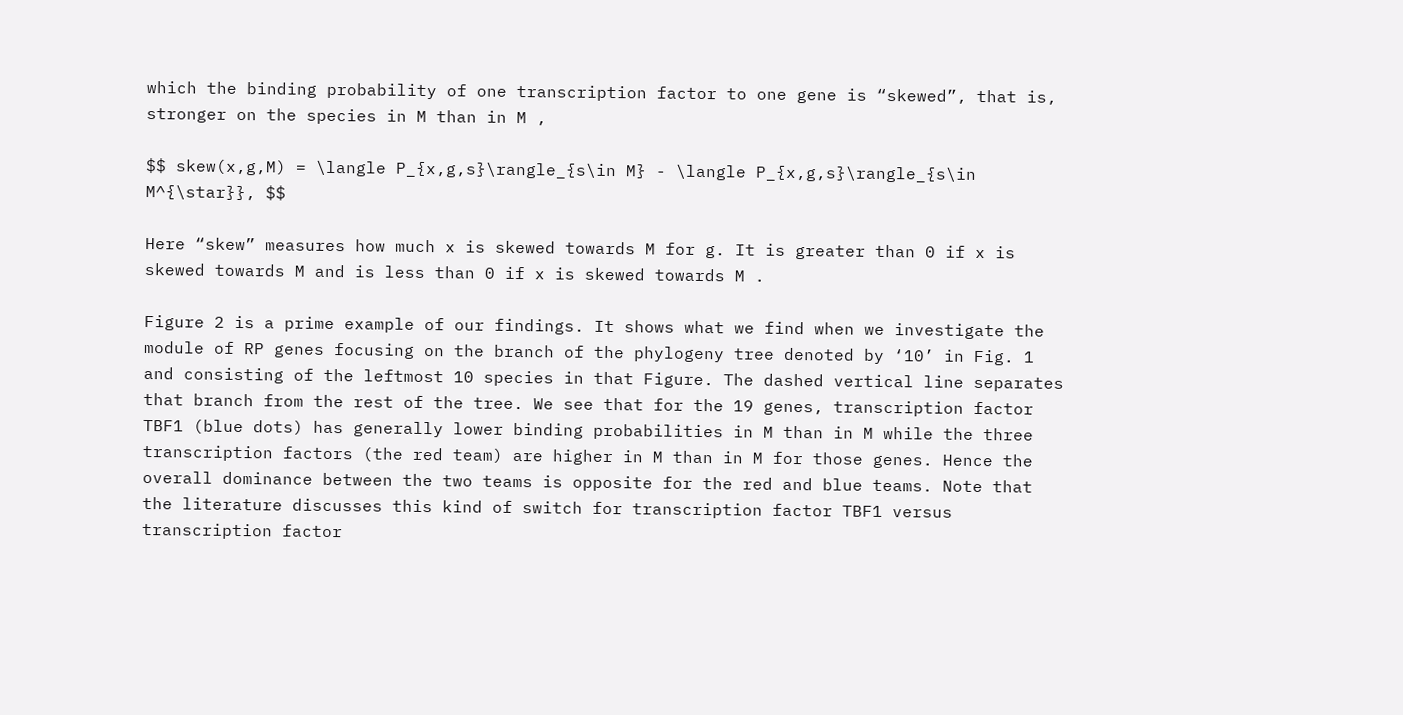which the binding probability of one transcription factor to one gene is “skewed”, that is, stronger on the species in M than in M ,

$$ skew(x,g,M) = \langle P_{x,g,s}\rangle_{s\in M} - \langle P_{x,g,s}\rangle_{s\in M^{\star}}, $$

Here “skew” measures how much x is skewed towards M for g. It is greater than 0 if x is skewed towards M and is less than 0 if x is skewed towards M .

Figure 2 is a prime example of our findings. It shows what we find when we investigate the module of RP genes focusing on the branch of the phylogeny tree denoted by ‘10’ in Fig. 1 and consisting of the leftmost 10 species in that Figure. The dashed vertical line separates that branch from the rest of the tree. We see that for the 19 genes, transcription factor TBF1 (blue dots) has generally lower binding probabilities in M than in M while the three transcription factors (the red team) are higher in M than in M for those genes. Hence the overall dominance between the two teams is opposite for the red and blue teams. Note that the literature discusses this kind of switch for transcription factor TBF1 versus transcription factor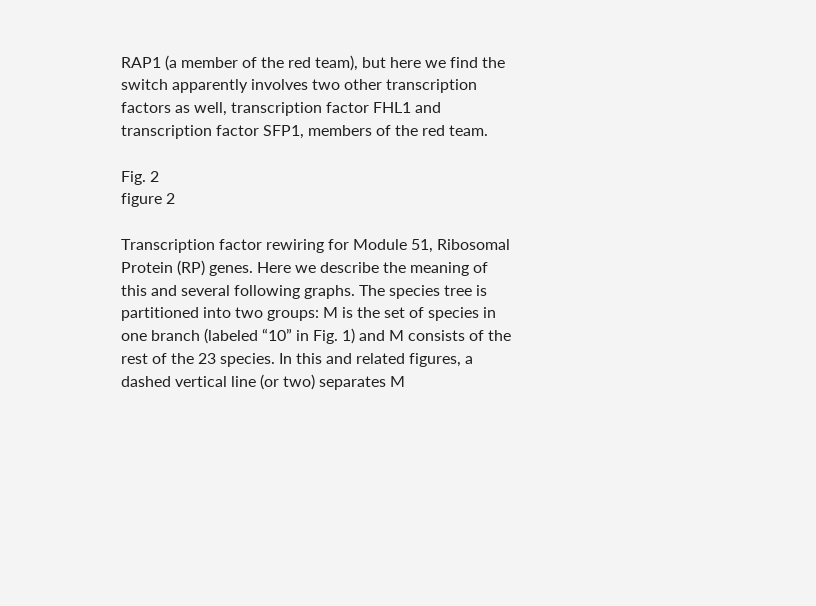RAP1 (a member of the red team), but here we find the switch apparently involves two other transcription factors as well, transcription factor FHL1 and transcription factor SFP1, members of the red team.

Fig. 2
figure 2

Transcription factor rewiring for Module 51, Ribosomal Protein (RP) genes. Here we describe the meaning of this and several following graphs. The species tree is partitioned into two groups: M is the set of species in one branch (labeled “10” in Fig. 1) and M consists of the rest of the 23 species. In this and related figures, a dashed vertical line (or two) separates M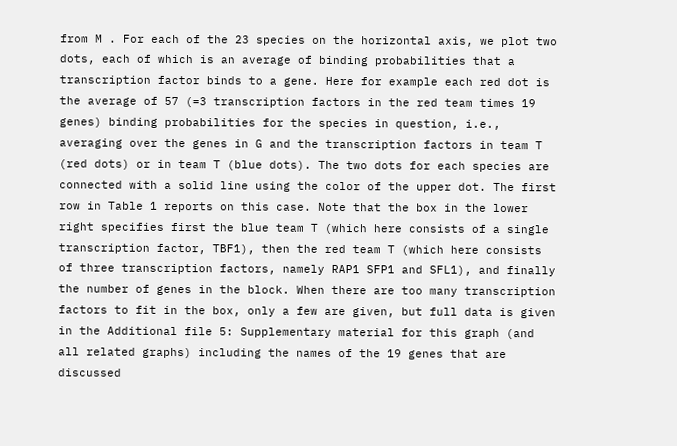from M . For each of the 23 species on the horizontal axis, we plot two dots, each of which is an average of binding probabilities that a transcription factor binds to a gene. Here for example each red dot is the average of 57 (=3 transcription factors in the red team times 19 genes) binding probabilities for the species in question, i.e., averaging over the genes in G and the transcription factors in team T (red dots) or in team T (blue dots). The two dots for each species are connected with a solid line using the color of the upper dot. The first row in Table 1 reports on this case. Note that the box in the lower right specifies first the blue team T (which here consists of a single transcription factor, TBF1), then the red team T (which here consists of three transcription factors, namely RAP1 SFP1 and SFL1), and finally the number of genes in the block. When there are too many transcription factors to fit in the box, only a few are given, but full data is given in the Additional file 5: Supplementary material for this graph (and all related graphs) including the names of the 19 genes that are discussed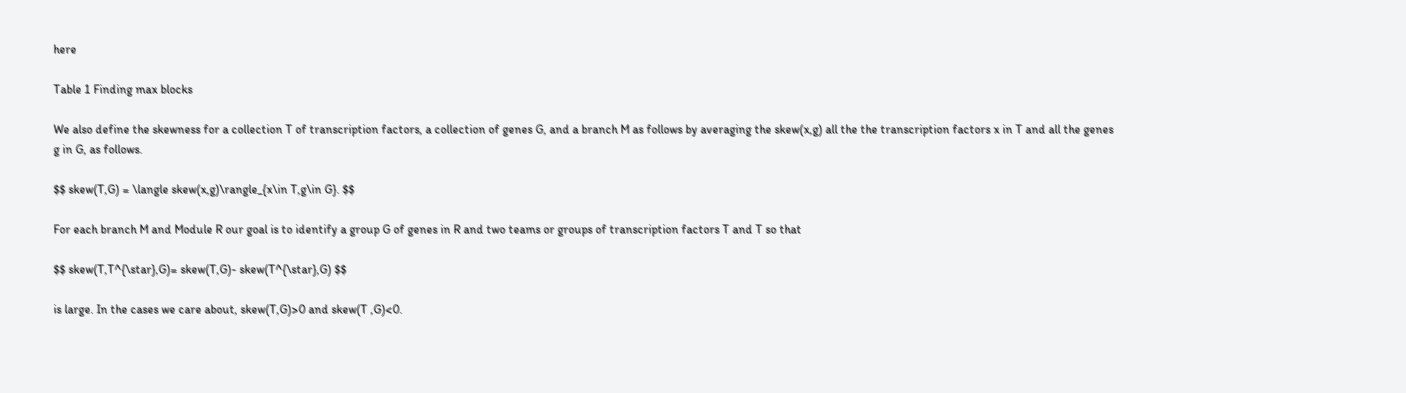here

Table 1 Finding max blocks

We also define the skewness for a collection T of transcription factors, a collection of genes G, and a branch M as follows by averaging the skew(x,g) all the the transcription factors x in T and all the genes g in G, as follows.

$$ skew(T,G) = \langle skew(x,g)\rangle_{x\in T,g\in G}. $$

For each branch M and Module R our goal is to identify a group G of genes in R and two teams or groups of transcription factors T and T so that

$$ skew(T,T^{\star},G)= skew(T,G)- skew(T^{\star},G) $$

is large. In the cases we care about, skew(T,G)>0 and skew(T ,G)<0.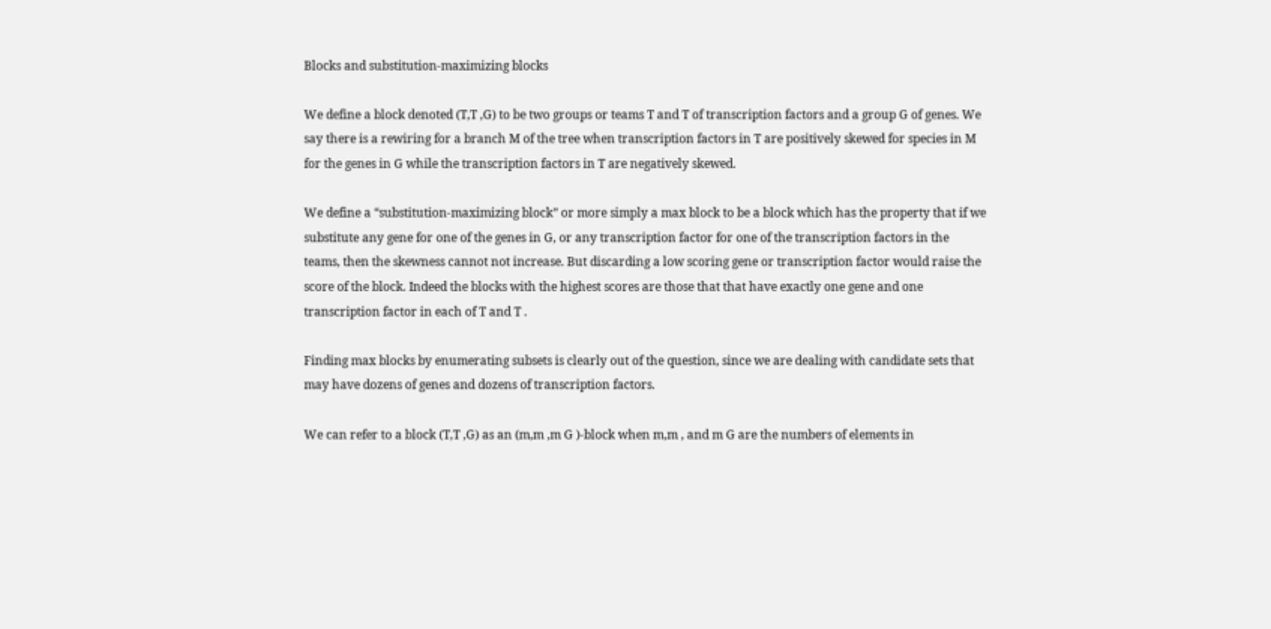Blocks and substitution-maximizing blocks

We define a block denoted (T,T ,G) to be two groups or teams T and T of transcription factors and a group G of genes. We say there is a rewiring for a branch M of the tree when transcription factors in T are positively skewed for species in M for the genes in G while the transcription factors in T are negatively skewed.

We define a “substitution-maximizing block” or more simply a max block to be a block which has the property that if we substitute any gene for one of the genes in G, or any transcription factor for one of the transcription factors in the teams, then the skewness cannot not increase. But discarding a low scoring gene or transcription factor would raise the score of the block. Indeed the blocks with the highest scores are those that that have exactly one gene and one transcription factor in each of T and T .

Finding max blocks by enumerating subsets is clearly out of the question, since we are dealing with candidate sets that may have dozens of genes and dozens of transcription factors.

We can refer to a block (T,T ,G) as an (m,m ,m G )-block when m,m , and m G are the numbers of elements in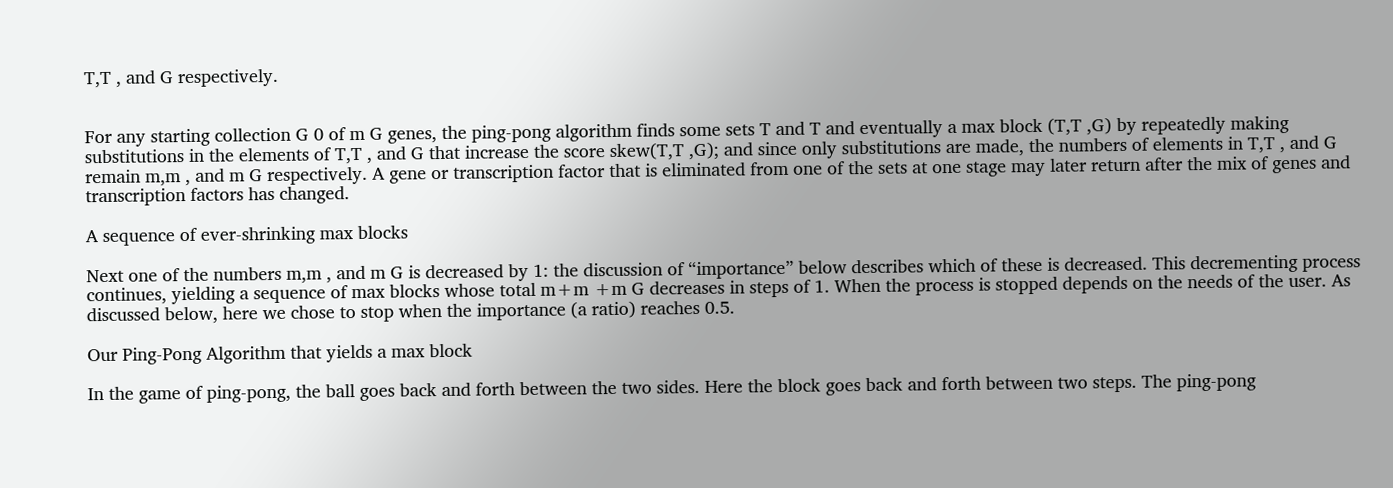T,T , and G respectively.


For any starting collection G 0 of m G genes, the ping-pong algorithm finds some sets T and T and eventually a max block (T,T ,G) by repeatedly making substitutions in the elements of T,T , and G that increase the score skew(T,T ,G); and since only substitutions are made, the numbers of elements in T,T , and G remain m,m , and m G respectively. A gene or transcription factor that is eliminated from one of the sets at one stage may later return after the mix of genes and transcription factors has changed.

A sequence of ever-shrinking max blocks

Next one of the numbers m,m , and m G is decreased by 1: the discussion of “importance” below describes which of these is decreased. This decrementing process continues, yielding a sequence of max blocks whose total m+m +m G decreases in steps of 1. When the process is stopped depends on the needs of the user. As discussed below, here we chose to stop when the importance (a ratio) reaches 0.5.

Our Ping-Pong Algorithm that yields a max block

In the game of ping-pong, the ball goes back and forth between the two sides. Here the block goes back and forth between two steps. The ping-pong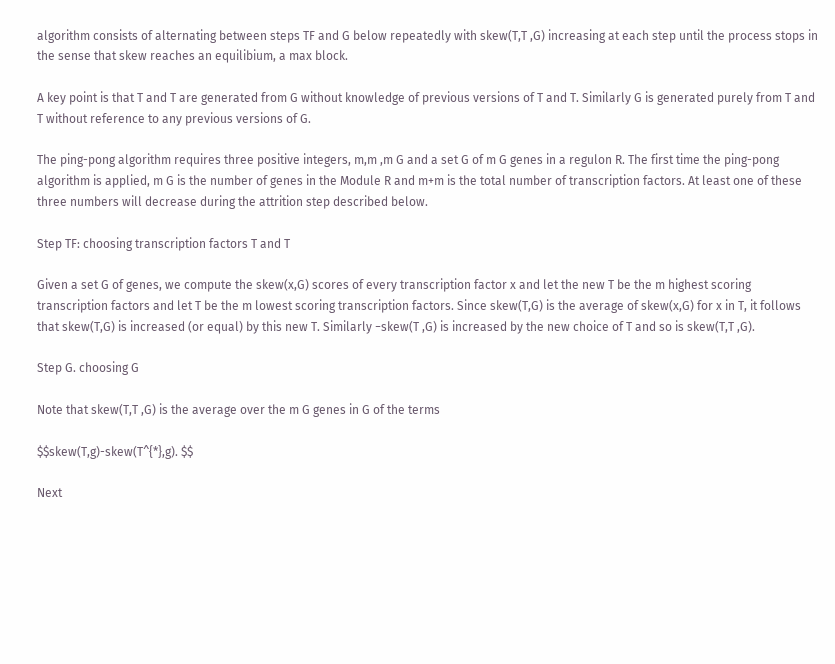algorithm consists of alternating between steps TF and G below repeatedly with skew(T,T ,G) increasing at each step until the process stops in the sense that skew reaches an equilibium, a max block.

A key point is that T and T are generated from G without knowledge of previous versions of T and T. Similarly G is generated purely from T and T without reference to any previous versions of G.

The ping-pong algorithm requires three positive integers, m,m ,m G and a set G of m G genes in a regulon R. The first time the ping-pong algorithm is applied, m G is the number of genes in the Module R and m+m is the total number of transcription factors. At least one of these three numbers will decrease during the attrition step described below.

Step TF: choosing transcription factors T and T

Given a set G of genes, we compute the skew(x,G) scores of every transcription factor x and let the new T be the m highest scoring transcription factors and let T be the m lowest scoring transcription factors. Since skew(T,G) is the average of skew(x,G) for x in T, it follows that skew(T,G) is increased (or equal) by this new T. Similarly −skew(T ,G) is increased by the new choice of T and so is skew(T,T ,G).

Step G. choosing G

Note that skew(T,T ,G) is the average over the m G genes in G of the terms

$$skew(T,g)-skew(T^{*},g). $$

Next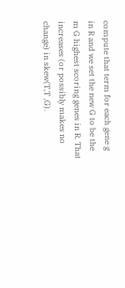compute that term for each gene g in R and we set the new G to be the m G highest scoring genes in R. That increases (or possibly makes no change) in skew(T,T ,G).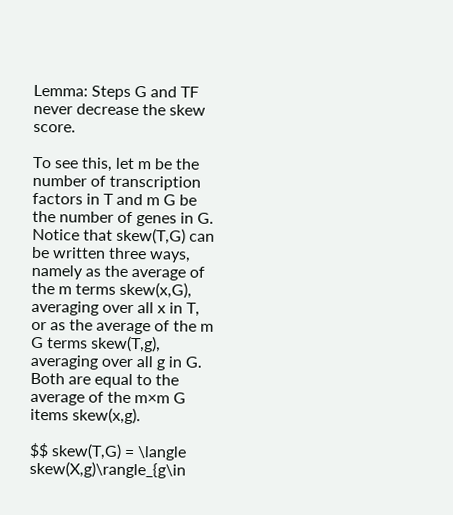Lemma: Steps G and TF never decrease the skew score.

To see this, let m be the number of transcription factors in T and m G be the number of genes in G. Notice that skew(T,G) can be written three ways, namely as the average of the m terms skew(x,G), averaging over all x in T, or as the average of the m G terms skew(T,g), averaging over all g in G. Both are equal to the average of the m×m G items skew(x,g).

$$ skew(T,G) = \langle skew(X,g)\rangle_{g\in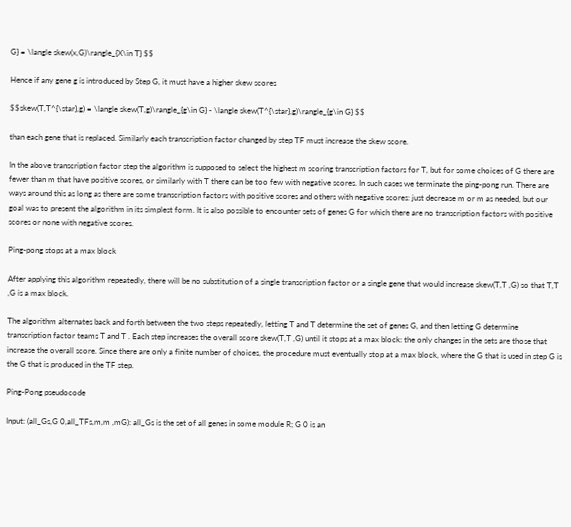G} = \langle skew(x,G)\rangle_{X\in T} $$

Hence if any gene g is introduced by Step G, it must have a higher skew scores

$$skew(T,T^{\star},g) = \langle skew(T,g)\rangle_{g\in G} - \langle skew(T^{\star},g)\rangle_{g\in G} $$

than each gene that is replaced. Similarly each transcription factor changed by step TF must increase the skew score.

In the above transcription factor step the algorithm is supposed to select the highest m scoring transcription factors for T, but for some choices of G there are fewer than m that have positive scores, or similarly with T there can be too few with negative scores. In such cases we terminate the ping-pong run. There are ways around this as long as there are some transcription factors with positive scores and others with negative scores: just decrease m or m as needed, but our goal was to present the algorithm in its simplest form. It is also possible to encounter sets of genes G for which there are no transcription factors with positive scores or none with negative scores.

Ping-pong stops at a max block

After applying this algorithm repeatedly, there will be no substitution of a single transcription factor or a single gene that would increase skew(T,T ,G) so that T,T ,G is a max block.

The algorithm alternates back and forth between the two steps repeatedly, letting T and T determine the set of genes G, and then letting G determine transcription factor teams T and T . Each step increases the overall score skew(T,T ,G) until it stops at a max block: the only changes in the sets are those that increase the overall score. Since there are only a finite number of choices, the procedure must eventually stop at a max block, where the G that is used in step G is the G that is produced in the TF step.

Ping-Pong pseudocode

Input: (all_Gs,G 0,all_TFs,m,m ,mG): all_Gs is the set of all genes in some module R; G 0 is an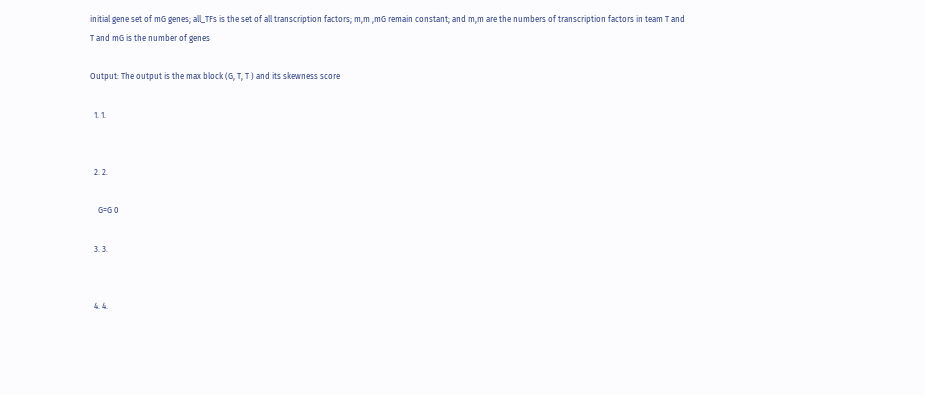initial gene set of mG genes; all_TFs is the set of all transcription factors; m,m ,mG remain constant; and m,m are the numbers of transcription factors in team T and T and mG is the number of genes

Output: The output is the max block (G, T, T ) and its skewness score

  1. 1.


  2. 2.

    G=G 0

  3. 3.


  4. 4.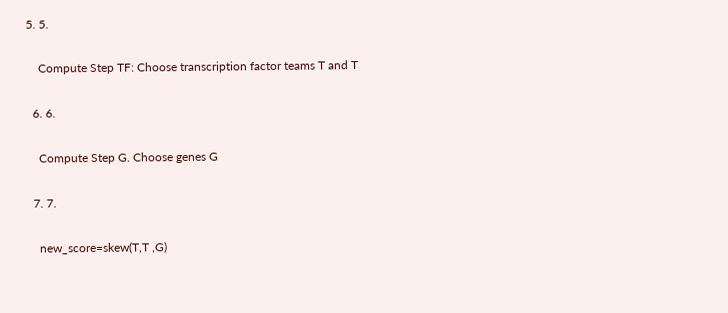5. 5.

    Compute Step TF: Choose transcription factor teams T and T

  6. 6.

    Compute Step G. Choose genes G

  7. 7.

    new_score=skew(T,T ,G)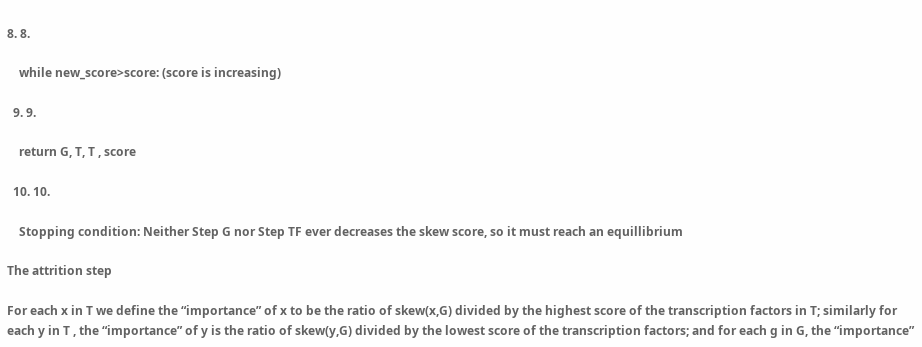8. 8.

    while new_score>score: (score is increasing)

  9. 9.

    return G, T, T , score

  10. 10.

    Stopping condition: Neither Step G nor Step TF ever decreases the skew score, so it must reach an equillibrium

The attrition step

For each x in T we define the “importance” of x to be the ratio of skew(x,G) divided by the highest score of the transcription factors in T; similarly for each y in T , the “importance” of y is the ratio of skew(y,G) divided by the lowest score of the transcription factors; and for each g in G, the “importance”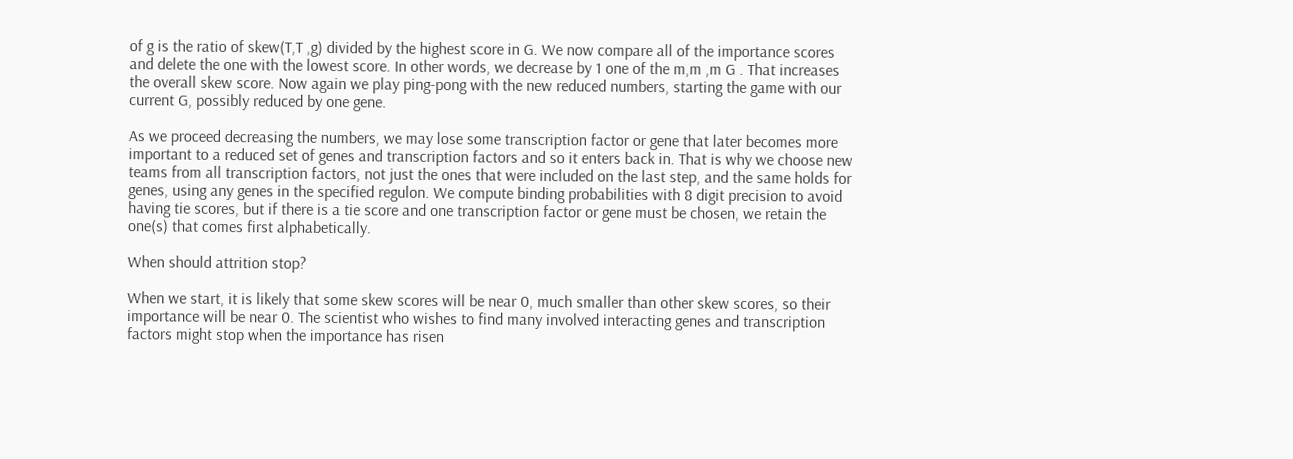of g is the ratio of skew(T,T ,g) divided by the highest score in G. We now compare all of the importance scores and delete the one with the lowest score. In other words, we decrease by 1 one of the m,m ,m G . That increases the overall skew score. Now again we play ping-pong with the new reduced numbers, starting the game with our current G, possibly reduced by one gene.

As we proceed decreasing the numbers, we may lose some transcription factor or gene that later becomes more important to a reduced set of genes and transcription factors and so it enters back in. That is why we choose new teams from all transcription factors, not just the ones that were included on the last step, and the same holds for genes, using any genes in the specified regulon. We compute binding probabilities with 8 digit precision to avoid having tie scores, but if there is a tie score and one transcription factor or gene must be chosen, we retain the one(s) that comes first alphabetically.

When should attrition stop?

When we start, it is likely that some skew scores will be near 0, much smaller than other skew scores, so their importance will be near 0. The scientist who wishes to find many involved interacting genes and transcription factors might stop when the importance has risen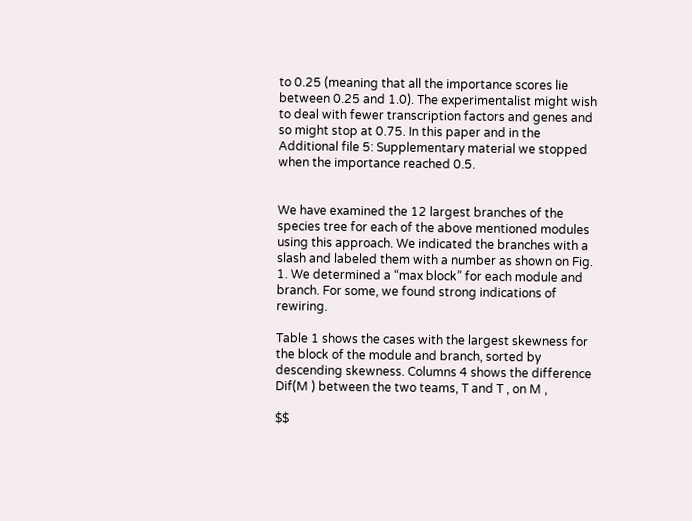to 0.25 (meaning that all the importance scores lie between 0.25 and 1.0). The experimentalist might wish to deal with fewer transcription factors and genes and so might stop at 0.75. In this paper and in the Additional file 5: Supplementary material we stopped when the importance reached 0.5.


We have examined the 12 largest branches of the species tree for each of the above mentioned modules using this approach. We indicated the branches with a slash and labeled them with a number as shown on Fig. 1. We determined a “max block” for each module and branch. For some, we found strong indications of rewiring.

Table 1 shows the cases with the largest skewness for the block of the module and branch, sorted by descending skewness. Columns 4 shows the difference Dif(M ) between the two teams, T and T , on M ,

$$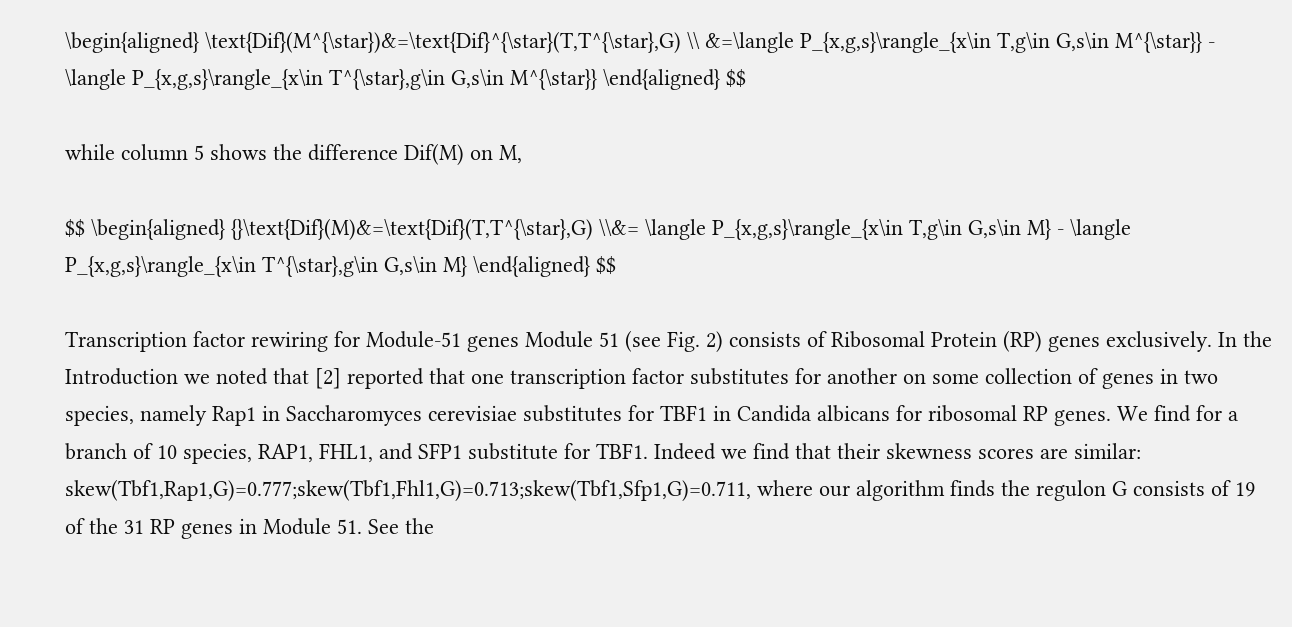\begin{aligned} \text{Dif}(M^{\star})&=\text{Dif}^{\star}(T,T^{\star},G) \\ &=\langle P_{x,g,s}\rangle_{x\in T,g\in G,s\in M^{\star}} - \langle P_{x,g,s}\rangle_{x\in T^{\star},g\in G,s\in M^{\star}} \end{aligned} $$

while column 5 shows the difference Dif(M) on M,

$$ \begin{aligned} {}\text{Dif}(M)&=\text{Dif}(T,T^{\star},G) \\&= \langle P_{x,g,s}\rangle_{x\in T,g\in G,s\in M} - \langle P_{x,g,s}\rangle_{x\in T^{\star},g\in G,s\in M} \end{aligned} $$

Transcription factor rewiring for Module-51 genes Module 51 (see Fig. 2) consists of Ribosomal Protein (RP) genes exclusively. In the Introduction we noted that [2] reported that one transcription factor substitutes for another on some collection of genes in two species, namely Rap1 in Saccharomyces cerevisiae substitutes for TBF1 in Candida albicans for ribosomal RP genes. We find for a branch of 10 species, RAP1, FHL1, and SFP1 substitute for TBF1. Indeed we find that their skewness scores are similar: skew(Tbf1,Rap1,G)=0.777;skew(Tbf1,Fhl1,G)=0.713;skew(Tbf1,Sfp1,G)=0.711, where our algorithm finds the regulon G consists of 19 of the 31 RP genes in Module 51. See the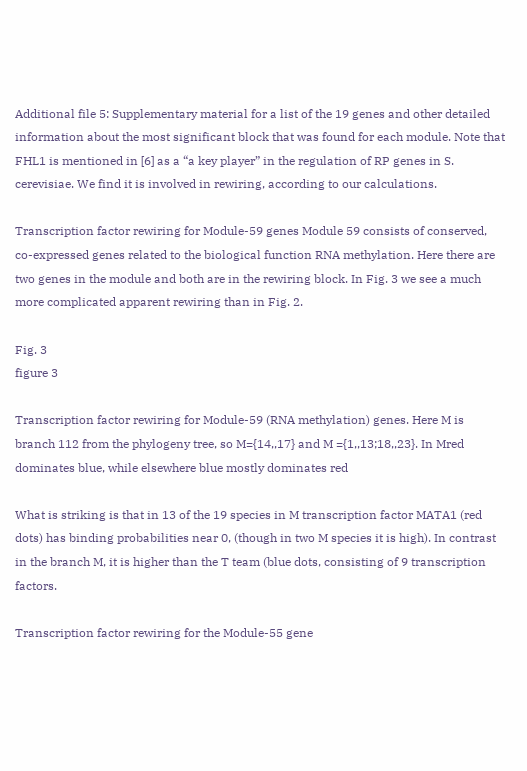Additional file 5: Supplementary material for a list of the 19 genes and other detailed information about the most significant block that was found for each module. Note that FHL1 is mentioned in [6] as a “a key player” in the regulation of RP genes in S. cerevisiae. We find it is involved in rewiring, according to our calculations.

Transcription factor rewiring for Module-59 genes Module 59 consists of conserved, co-expressed genes related to the biological function RNA methylation. Here there are two genes in the module and both are in the rewiring block. In Fig. 3 we see a much more complicated apparent rewiring than in Fig. 2.

Fig. 3
figure 3

Transcription factor rewiring for Module-59 (RNA methylation) genes. Here M is branch 112 from the phylogeny tree, so M={14,,17} and M ={1,,13;18,,23}. In Mred dominates blue, while elsewhere blue mostly dominates red

What is striking is that in 13 of the 19 species in M transcription factor MATA1 (red dots) has binding probabilities near 0, (though in two M species it is high). In contrast in the branch M, it is higher than the T team (blue dots, consisting of 9 transcription factors.

Transcription factor rewiring for the Module-55 gene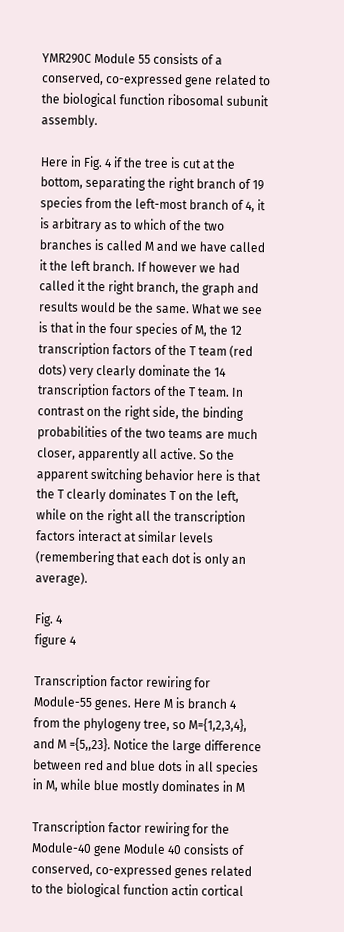YMR290C Module 55 consists of a conserved, co-expressed gene related to the biological function ribosomal subunit assembly.

Here in Fig. 4 if the tree is cut at the bottom, separating the right branch of 19 species from the left-most branch of 4, it is arbitrary as to which of the two branches is called M and we have called it the left branch. If however we had called it the right branch, the graph and results would be the same. What we see is that in the four species of M, the 12 transcription factors of the T team (red dots) very clearly dominate the 14 transcription factors of the T team. In contrast on the right side, the binding probabilities of the two teams are much closer, apparently all active. So the apparent switching behavior here is that the T clearly dominates T on the left, while on the right all the transcription factors interact at similar levels (remembering that each dot is only an average).

Fig. 4
figure 4

Transcription factor rewiring for Module-55 genes. Here M is branch 4 from the phylogeny tree, so M={1,2,3,4}, and M ={5,,23}. Notice the large difference between red and blue dots in all species in M, while blue mostly dominates in M

Transcription factor rewiring for the Module-40 gene Module 40 consists of conserved, co-expressed genes related to the biological function actin cortical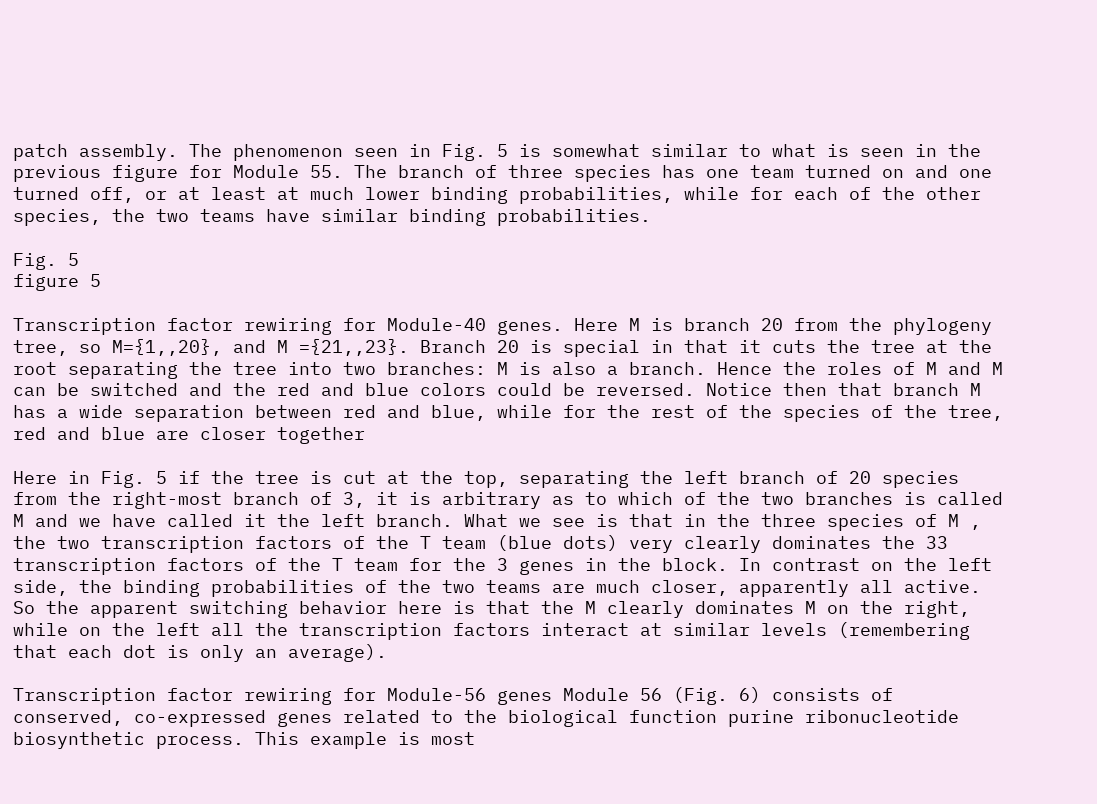patch assembly. The phenomenon seen in Fig. 5 is somewhat similar to what is seen in the previous figure for Module 55. The branch of three species has one team turned on and one turned off, or at least at much lower binding probabilities, while for each of the other species, the two teams have similar binding probabilities.

Fig. 5
figure 5

Transcription factor rewiring for Module-40 genes. Here M is branch 20 from the phylogeny tree, so M={1,,20}, and M ={21,,23}. Branch 20 is special in that it cuts the tree at the root separating the tree into two branches: M is also a branch. Hence the roles of M and M can be switched and the red and blue colors could be reversed. Notice then that branch M has a wide separation between red and blue, while for the rest of the species of the tree, red and blue are closer together

Here in Fig. 5 if the tree is cut at the top, separating the left branch of 20 species from the right-most branch of 3, it is arbitrary as to which of the two branches is called M and we have called it the left branch. What we see is that in the three species of M , the two transcription factors of the T team (blue dots) very clearly dominates the 33 transcription factors of the T team for the 3 genes in the block. In contrast on the left side, the binding probabilities of the two teams are much closer, apparently all active. So the apparent switching behavior here is that the M clearly dominates M on the right, while on the left all the transcription factors interact at similar levels (remembering that each dot is only an average).

Transcription factor rewiring for Module-56 genes Module 56 (Fig. 6) consists of conserved, co-expressed genes related to the biological function purine ribonucleotide biosynthetic process. This example is most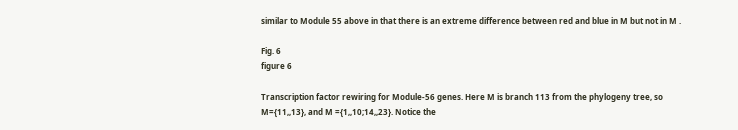similar to Module 55 above in that there is an extreme difference between red and blue in M but not in M .

Fig. 6
figure 6

Transcription factor rewiring for Module-56 genes. Here M is branch 113 from the phylogeny tree, so M={11,,13}, and M ={1,,10;14,,23}. Notice the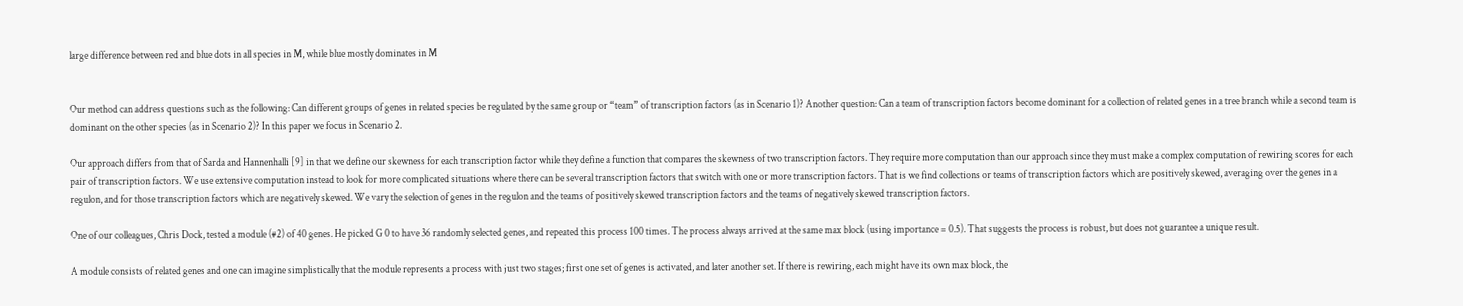large difference between red and blue dots in all species in M, while blue mostly dominates in M


Our method can address questions such as the following: Can different groups of genes in related species be regulated by the same group or “team” of transcription factors (as in Scenario 1)? Another question: Can a team of transcription factors become dominant for a collection of related genes in a tree branch while a second team is dominant on the other species (as in Scenario 2)? In this paper we focus in Scenario 2.

Our approach differs from that of Sarda and Hannenhalli [9] in that we define our skewness for each transcription factor while they define a function that compares the skewness of two transcription factors. They require more computation than our approach since they must make a complex computation of rewiring scores for each pair of transcription factors. We use extensive computation instead to look for more complicated situations where there can be several transcription factors that switch with one or more transcription factors. That is we find collections or teams of transcription factors which are positively skewed, averaging over the genes in a regulon, and for those transcription factors which are negatively skewed. We vary the selection of genes in the regulon and the teams of positively skewed transcription factors and the teams of negatively skewed transcription factors.

One of our colleagues, Chris Dock, tested a module (#2) of 40 genes. He picked G 0 to have 36 randomly selected genes, and repeated this process 100 times. The process always arrived at the same max block (using importance = 0.5). That suggests the process is robust, but does not guarantee a unique result.

A module consists of related genes and one can imagine simplistically that the module represents a process with just two stages; first one set of genes is activated, and later another set. If there is rewiring, each might have its own max block, the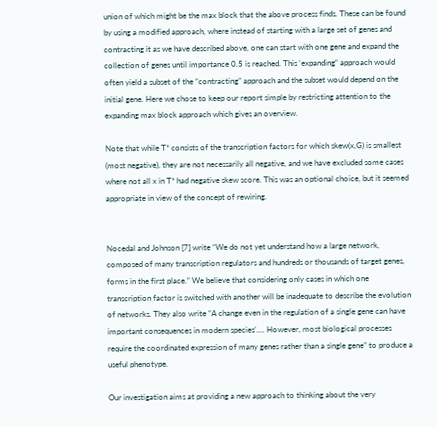union of which might be the max block that the above process finds. These can be found by using a modified approach, where instead of starting with a large set of genes and contracting it as we have described above, one can start with one gene and expand the collection of genes until importance 0.5 is reached. This ‘expanding“ approach would often yield a subset of the “contracting” approach and the subset would depend on the initial gene. Here we chose to keep our report simple by restricting attention to the expanding max block approach which gives an overview.

Note that while T* consists of the transcription factors for which skew(x,G) is smallest (most negative), they are not necessarily all negative, and we have excluded some cases where not all x in T* had negative skew score. This was an optional choice, but it seemed appropriate in view of the concept of rewiring.


Nocedal and Johnson [7] write “We do not yet understand how a large network, composed of many transcription regulators and hundreds or thousands of target genes, forms in the first place.” We believe that considering only cases in which one transcription factor is switched with another will be inadequate to describe the evolution of networks. They also write “A change even in the regulation of a single gene can have important consequences in modern species’.... However, most biological processes require the coordinated expression of many genes rather than a single gene” to produce a useful phenotype.

Our investigation aims at providing a new approach to thinking about the very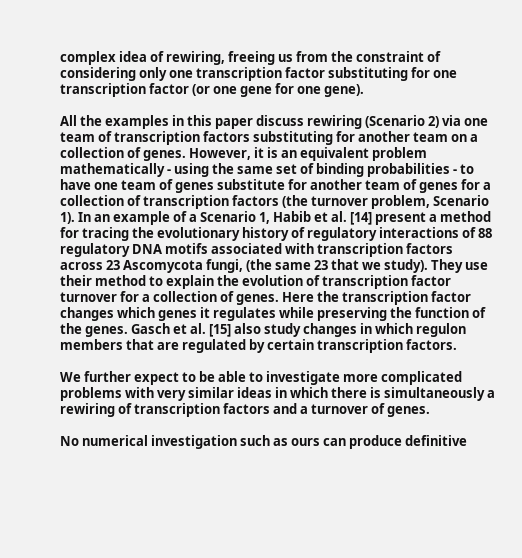complex idea of rewiring, freeing us from the constraint of considering only one transcription factor substituting for one transcription factor (or one gene for one gene).

All the examples in this paper discuss rewiring (Scenario 2) via one team of transcription factors substituting for another team on a collection of genes. However, it is an equivalent problem mathematically - using the same set of binding probabilities - to have one team of genes substitute for another team of genes for a collection of transcription factors (the turnover problem, Scenario 1). In an example of a Scenario 1, Habib et al. [14] present a method for tracing the evolutionary history of regulatory interactions of 88 regulatory DNA motifs associated with transcription factors across 23 Ascomycota fungi, (the same 23 that we study). They use their method to explain the evolution of transcription factor turnover for a collection of genes. Here the transcription factor changes which genes it regulates while preserving the function of the genes. Gasch et al. [15] also study changes in which regulon members that are regulated by certain transcription factors.

We further expect to be able to investigate more complicated problems with very similar ideas in which there is simultaneously a rewiring of transcription factors and a turnover of genes.

No numerical investigation such as ours can produce definitive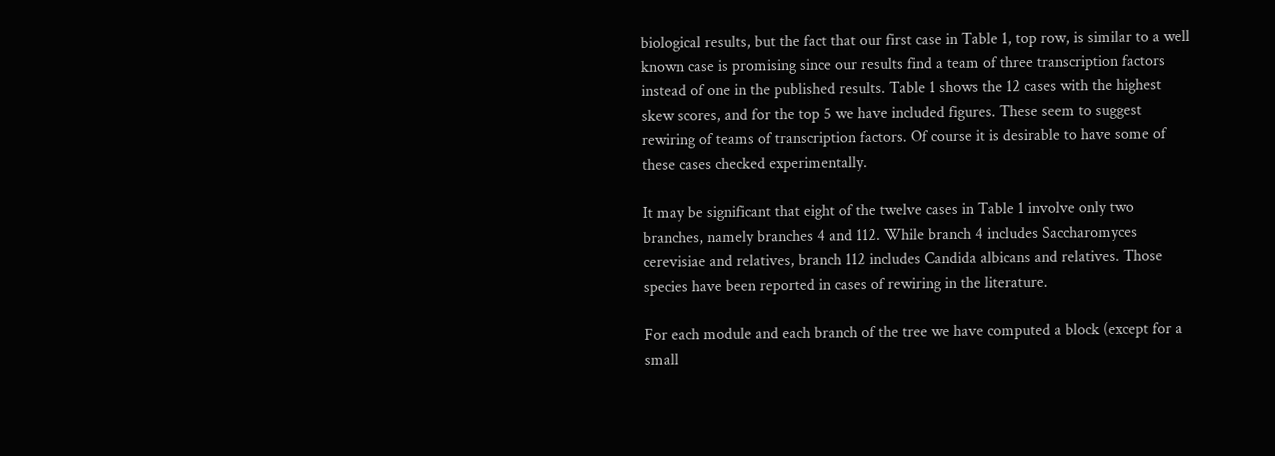biological results, but the fact that our first case in Table 1, top row, is similar to a well known case is promising since our results find a team of three transcription factors instead of one in the published results. Table 1 shows the 12 cases with the highest skew scores, and for the top 5 we have included figures. These seem to suggest rewiring of teams of transcription factors. Of course it is desirable to have some of these cases checked experimentally.

It may be significant that eight of the twelve cases in Table 1 involve only two branches, namely branches 4 and 112. While branch 4 includes Saccharomyces cerevisiae and relatives, branch 112 includes Candida albicans and relatives. Those species have been reported in cases of rewiring in the literature.

For each module and each branch of the tree we have computed a block (except for a small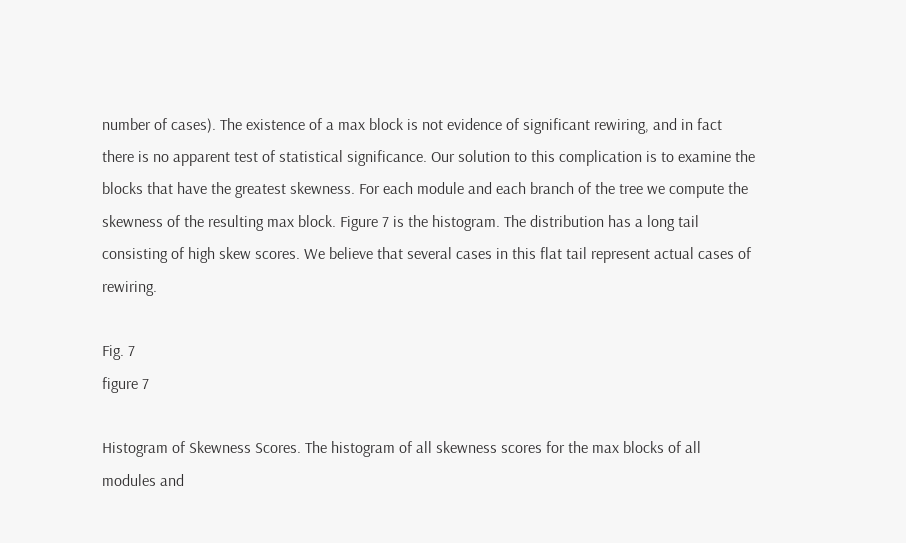number of cases). The existence of a max block is not evidence of significant rewiring, and in fact there is no apparent test of statistical significance. Our solution to this complication is to examine the blocks that have the greatest skewness. For each module and each branch of the tree we compute the skewness of the resulting max block. Figure 7 is the histogram. The distribution has a long tail consisting of high skew scores. We believe that several cases in this flat tail represent actual cases of rewiring.

Fig. 7
figure 7

Histogram of Skewness Scores. The histogram of all skewness scores for the max blocks of all modules and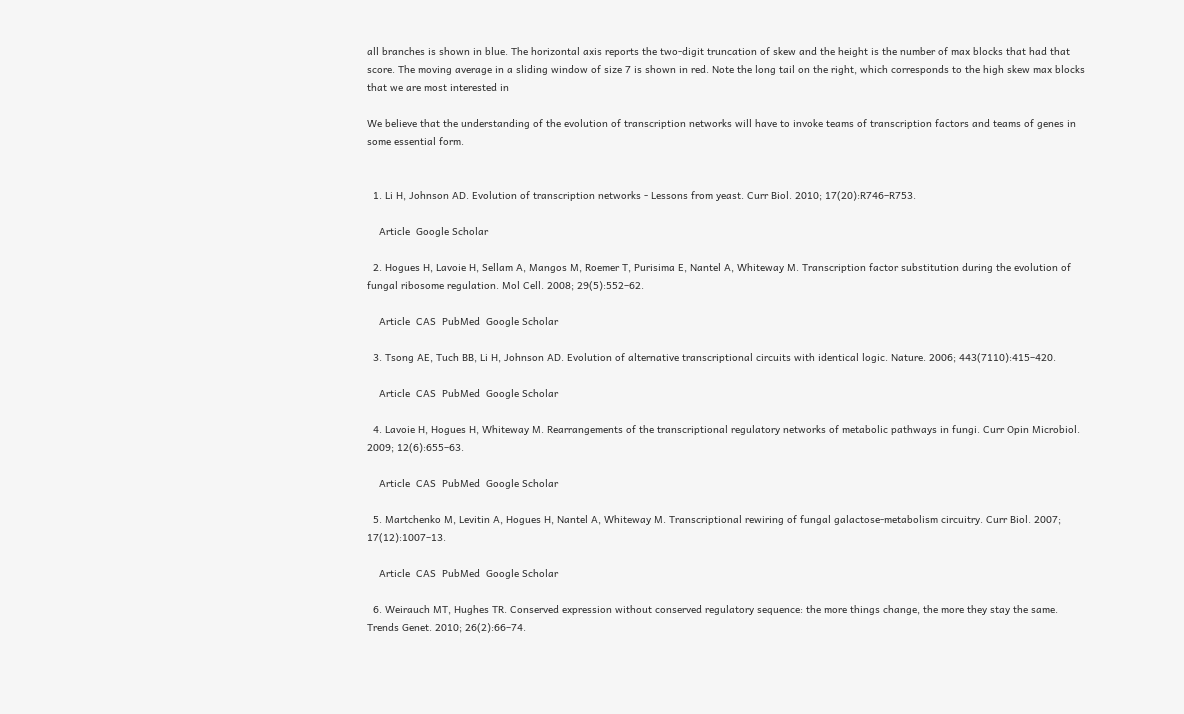all branches is shown in blue. The horizontal axis reports the two-digit truncation of skew and the height is the number of max blocks that had that score. The moving average in a sliding window of size 7 is shown in red. Note the long tail on the right, which corresponds to the high skew max blocks that we are most interested in

We believe that the understanding of the evolution of transcription networks will have to invoke teams of transcription factors and teams of genes in some essential form.


  1. Li H, Johnson AD. Evolution of transcription networks - Lessons from yeast. Curr Biol. 2010; 17(20):R746–R753.

    Article  Google Scholar

  2. Hogues H, Lavoie H, Sellam A, Mangos M, Roemer T, Purisima E, Nantel A, Whiteway M. Transcription factor substitution during the evolution of fungal ribosome regulation. Mol Cell. 2008; 29(5):552–62.

    Article  CAS  PubMed  Google Scholar

  3. Tsong AE, Tuch BB, Li H, Johnson AD. Evolution of alternative transcriptional circuits with identical logic. Nature. 2006; 443(7110):415–420.

    Article  CAS  PubMed  Google Scholar

  4. Lavoie H, Hogues H, Whiteway M. Rearrangements of the transcriptional regulatory networks of metabolic pathways in fungi. Curr Opin Microbiol. 2009; 12(6):655–63.

    Article  CAS  PubMed  Google Scholar

  5. Martchenko M, Levitin A, Hogues H, Nantel A, Whiteway M. Transcriptional rewiring of fungal galactose-metabolism circuitry. Curr Biol. 2007; 17(12):1007–13.

    Article  CAS  PubMed  Google Scholar

  6. Weirauch MT, Hughes TR. Conserved expression without conserved regulatory sequence: the more things change, the more they stay the same. Trends Genet. 2010; 26(2):66–74.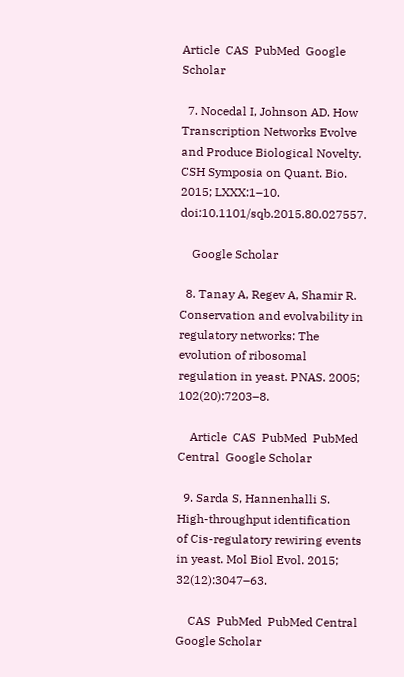Article  CAS  PubMed  Google Scholar

  7. Nocedal I, Johnson AD. How Transcription Networks Evolve and Produce Biological Novelty. CSH Symposia on Quant. Bio. 2015; LXXX:1–10. doi:10.1101/sqb.2015.80.027557.

    Google Scholar

  8. Tanay A, Regev A, Shamir R. Conservation and evolvability in regulatory networks: The evolution of ribosomal regulation in yeast. PNAS. 2005; 102(20):7203–8.

    Article  CAS  PubMed  PubMed Central  Google Scholar

  9. Sarda S, Hannenhalli S. High-throughput identification of Cis-regulatory rewiring events in yeast. Mol Biol Evol. 2015; 32(12):3047–63.

    CAS  PubMed  PubMed Central  Google Scholar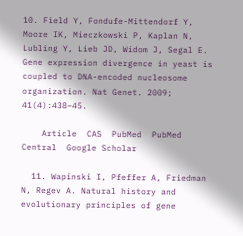10. Field Y, Fondufe-Mittendorf Y, Moore IK, Mieczkowski P, Kaplan N, Lubling Y, Lieb JD, Widom J, Segal E. Gene expression divergence in yeast is coupled to DNA-encoded nucleosome organization. Nat Genet. 2009; 41(4):438–45.

    Article  CAS  PubMed  PubMed Central  Google Scholar

  11. Wapinski I, Pfeffer A, Friedman N, Regev A. Natural history and evolutionary principles of gene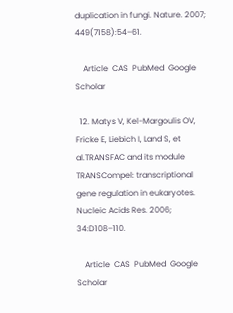duplication in fungi. Nature. 2007; 449(7158):54–61.

    Article  CAS  PubMed  Google Scholar

  12. Matys V, Kel-Margoulis OV, Fricke E, Liebich I, Land S, et al.TRANSFAC and its module TRANSCompel: transcriptional gene regulation in eukaryotes. Nucleic Acids Res. 2006; 34:D108–110.

    Article  CAS  PubMed  Google Scholar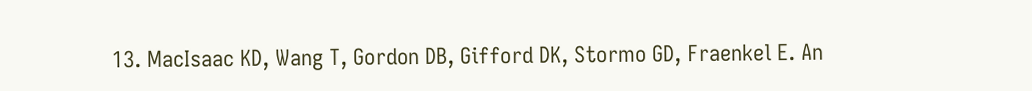13. MacIsaac KD, Wang T, Gordon DB, Gifford DK, Stormo GD, Fraenkel E. An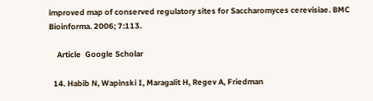improved map of conserved regulatory sites for Saccharomyces cerevisiae. BMC Bioinforma. 2006; 7:113.

    Article  Google Scholar

  14. Habib N, Wapinski I, Maragalit H, Regev A, Friedman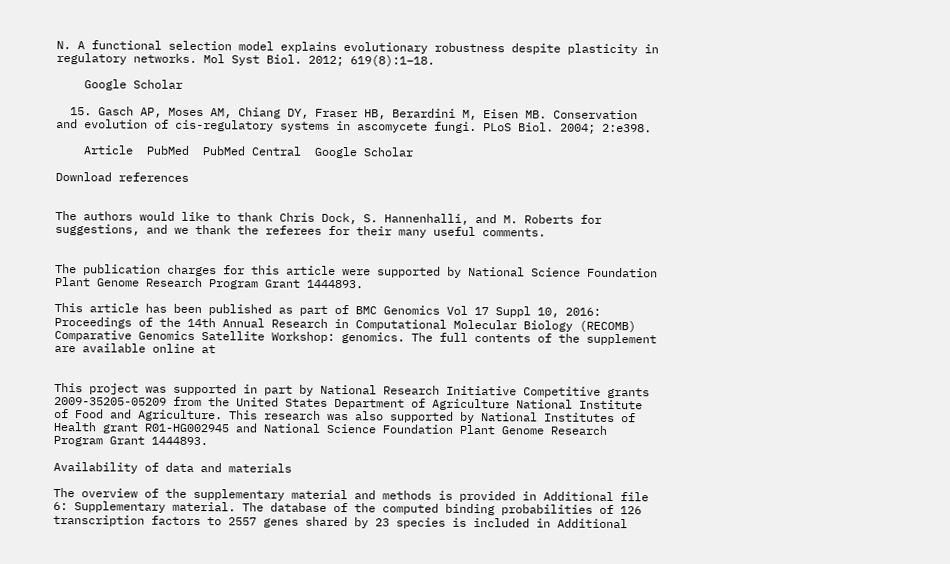N. A functional selection model explains evolutionary robustness despite plasticity in regulatory networks. Mol Syst Biol. 2012; 619(8):1–18.

    Google Scholar

  15. Gasch AP, Moses AM, Chiang DY, Fraser HB, Berardini M, Eisen MB. Conservation and evolution of cis-regulatory systems in ascomycete fungi. PLoS Biol. 2004; 2:e398.

    Article  PubMed  PubMed Central  Google Scholar

Download references


The authors would like to thank Chris Dock, S. Hannenhalli, and M. Roberts for suggestions, and we thank the referees for their many useful comments.


The publication charges for this article were supported by National Science Foundation Plant Genome Research Program Grant 1444893.

This article has been published as part of BMC Genomics Vol 17 Suppl 10, 2016: Proceedings of the 14th Annual Research in Computational Molecular Biology (RECOMB) Comparative Genomics Satellite Workshop: genomics. The full contents of the supplement are available online at


This project was supported in part by National Research Initiative Competitive grants 2009-35205-05209 from the United States Department of Agriculture National Institute of Food and Agriculture. This research was also supported by National Institutes of Health grant R01-HG002945 and National Science Foundation Plant Genome Research Program Grant 1444893.

Availability of data and materials

The overview of the supplementary material and methods is provided in Additional file 6: Supplementary material. The database of the computed binding probabilities of 126 transcription factors to 2557 genes shared by 23 species is included in Additional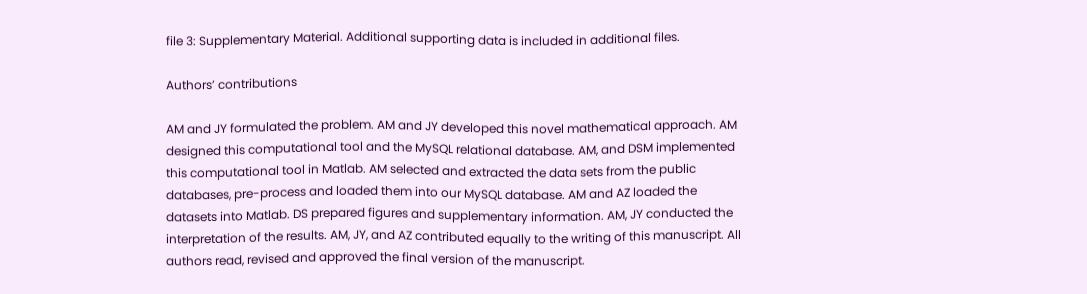file 3: Supplementary Material. Additional supporting data is included in additional files.

Authors’ contributions

AM and JY formulated the problem. AM and JY developed this novel mathematical approach. AM designed this computational tool and the MySQL relational database. AM, and DSM implemented this computational tool in Matlab. AM selected and extracted the data sets from the public databases, pre-process and loaded them into our MySQL database. AM and AZ loaded the datasets into Matlab. DS prepared figures and supplementary information. AM, JY conducted the interpretation of the results. AM, JY, and AZ contributed equally to the writing of this manuscript. All authors read, revised and approved the final version of the manuscript.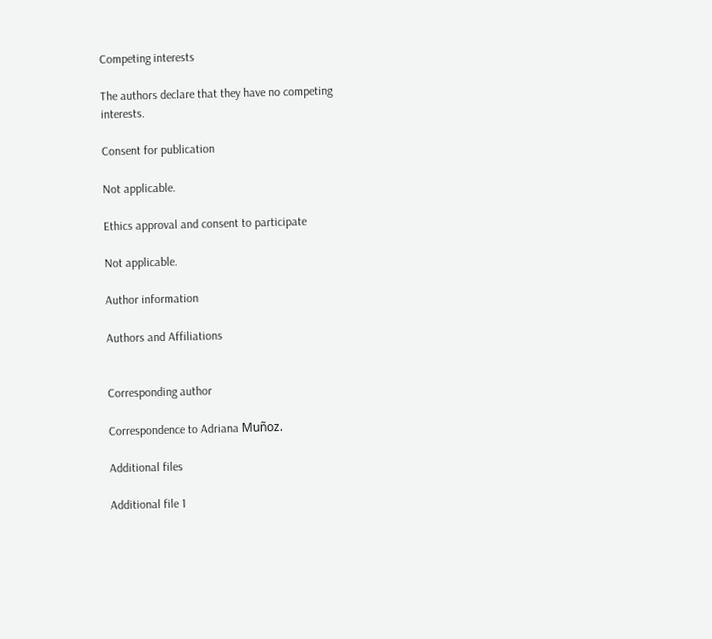Competing interests

The authors declare that they have no competing interests.

Consent for publication

Not applicable.

Ethics approval and consent to participate

Not applicable.

Author information

Authors and Affiliations


Corresponding author

Correspondence to Adriana Muñoz.

Additional files

Additional file 1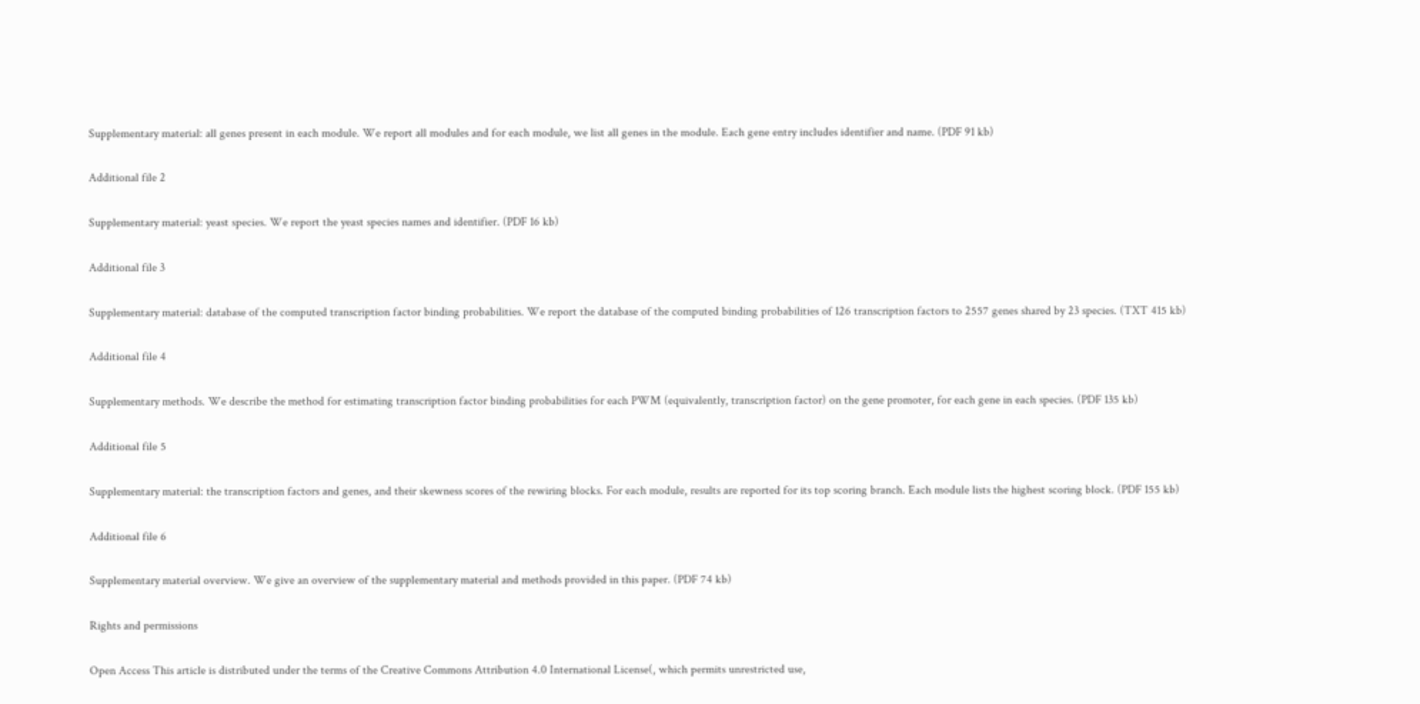Supplementary material: all genes present in each module. We report all modules and for each module, we list all genes in the module. Each gene entry includes identifier and name. (PDF 91 kb)

Additional file 2

Supplementary material: yeast species. We report the yeast species names and identifier. (PDF 16 kb)

Additional file 3

Supplementary material: database of the computed transcription factor binding probabilities. We report the database of the computed binding probabilities of 126 transcription factors to 2557 genes shared by 23 species. (TXT 415 kb)

Additional file 4

Supplementary methods. We describe the method for estimating transcription factor binding probabilities for each PWM (equivalently, transcription factor) on the gene promoter, for each gene in each species. (PDF 135 kb)

Additional file 5

Supplementary material: the transcription factors and genes, and their skewness scores of the rewiring blocks. For each module, results are reported for its top scoring branch. Each module lists the highest scoring block. (PDF 155 kb)

Additional file 6

Supplementary material overview. We give an overview of the supplementary material and methods provided in this paper. (PDF 74 kb)

Rights and permissions

Open Access This article is distributed under the terms of the Creative Commons Attribution 4.0 International License(, which permits unrestricted use,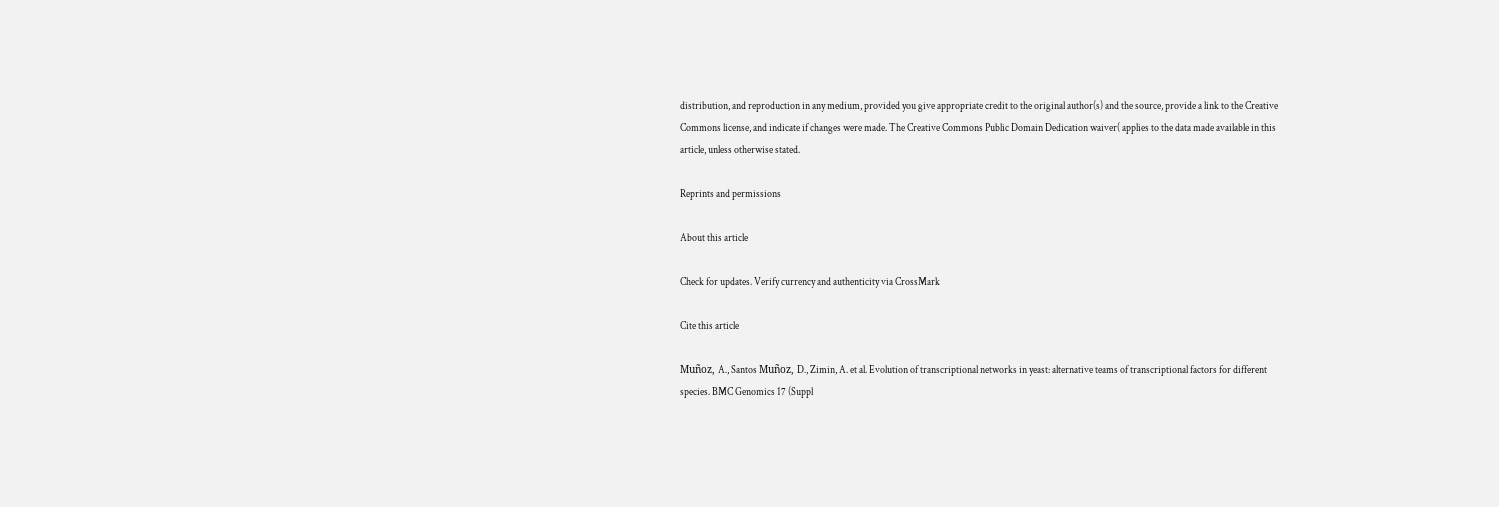distribution, and reproduction in any medium, provided you give appropriate credit to the original author(s) and the source, provide a link to the Creative Commons license, and indicate if changes were made. The Creative Commons Public Domain Dedication waiver( applies to the data made available in this article, unless otherwise stated.

Reprints and permissions

About this article

Check for updates. Verify currency and authenticity via CrossMark

Cite this article

Muñoz, A., Santos Muñoz, D., Zimin, A. et al. Evolution of transcriptional networks in yeast: alternative teams of transcriptional factors for different species. BMC Genomics 17 (Suppl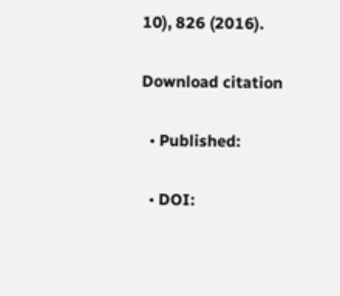10), 826 (2016).

Download citation

  • Published:

  • DOI: